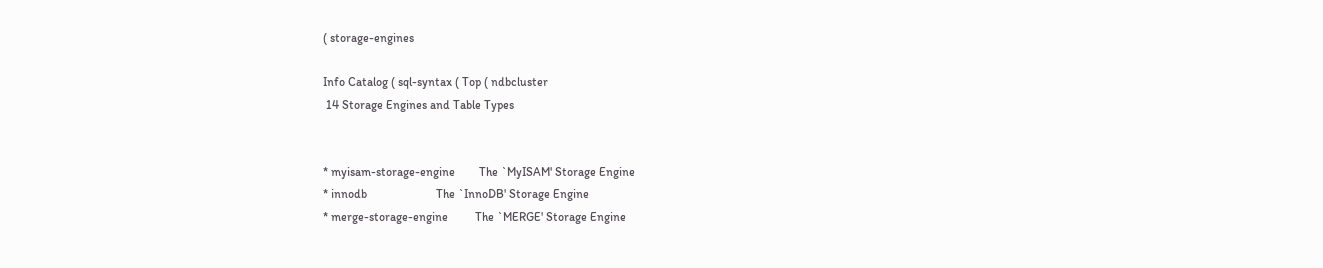( storage-engines

Info Catalog ( sql-syntax ( Top ( ndbcluster
 14 Storage Engines and Table Types


* myisam-storage-engine        The `MyISAM' Storage Engine
* innodb                       The `InnoDB' Storage Engine
* merge-storage-engine         The `MERGE' Storage Engine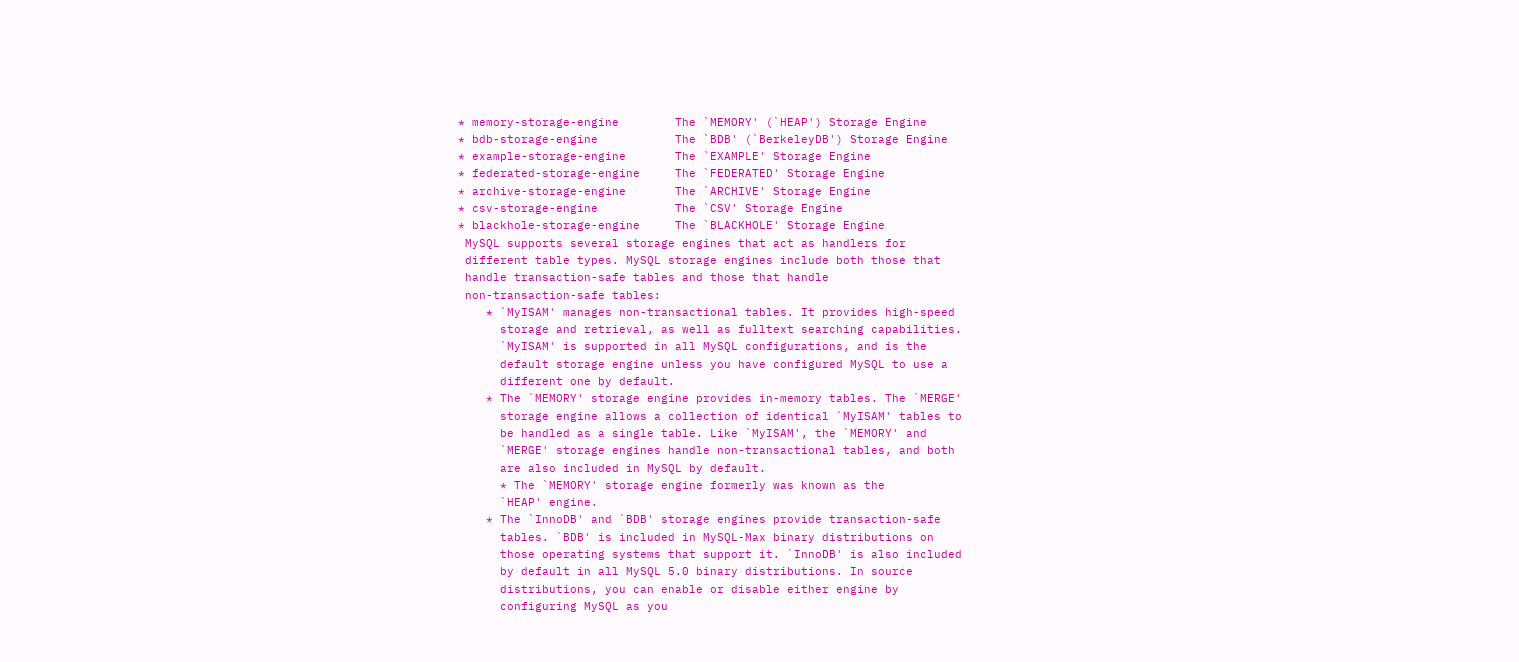* memory-storage-engine        The `MEMORY' (`HEAP') Storage Engine
* bdb-storage-engine           The `BDB' (`BerkeleyDB') Storage Engine
* example-storage-engine       The `EXAMPLE' Storage Engine
* federated-storage-engine     The `FEDERATED' Storage Engine
* archive-storage-engine       The `ARCHIVE' Storage Engine
* csv-storage-engine           The `CSV' Storage Engine
* blackhole-storage-engine     The `BLACKHOLE' Storage Engine
 MySQL supports several storage engines that act as handlers for
 different table types. MySQL storage engines include both those that
 handle transaction-safe tables and those that handle
 non-transaction-safe tables:
    * `MyISAM' manages non-transactional tables. It provides high-speed
      storage and retrieval, as well as fulltext searching capabilities.
      `MyISAM' is supported in all MySQL configurations, and is the
      default storage engine unless you have configured MySQL to use a
      different one by default.
    * The `MEMORY' storage engine provides in-memory tables. The `MERGE'
      storage engine allows a collection of identical `MyISAM' tables to
      be handled as a single table. Like `MyISAM', the `MEMORY' and
      `MERGE' storage engines handle non-transactional tables, and both
      are also included in MySQL by default.
      * The `MEMORY' storage engine formerly was known as the
      `HEAP' engine.
    * The `InnoDB' and `BDB' storage engines provide transaction-safe
      tables. `BDB' is included in MySQL-Max binary distributions on
      those operating systems that support it. `InnoDB' is also included
      by default in all MySQL 5.0 binary distributions. In source
      distributions, you can enable or disable either engine by
      configuring MySQL as you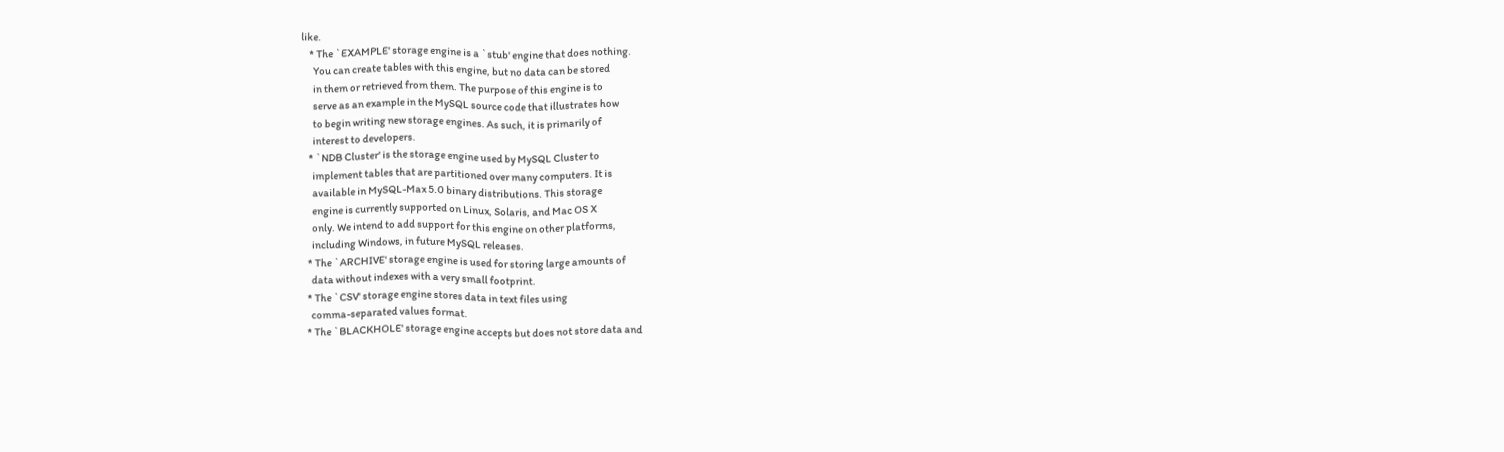like.
    * The `EXAMPLE' storage engine is a `stub' engine that does nothing.
      You can create tables with this engine, but no data can be stored
      in them or retrieved from them. The purpose of this engine is to
      serve as an example in the MySQL source code that illustrates how
      to begin writing new storage engines. As such, it is primarily of
      interest to developers.
    * `NDB Cluster' is the storage engine used by MySQL Cluster to
      implement tables that are partitioned over many computers. It is
      available in MySQL-Max 5.0 binary distributions. This storage
      engine is currently supported on Linux, Solaris, and Mac OS X
      only. We intend to add support for this engine on other platforms,
      including Windows, in future MySQL releases.
    * The `ARCHIVE' storage engine is used for storing large amounts of
      data without indexes with a very small footprint.
    * The `CSV' storage engine stores data in text files using
      comma-separated values format.
    * The `BLACKHOLE' storage engine accepts but does not store data and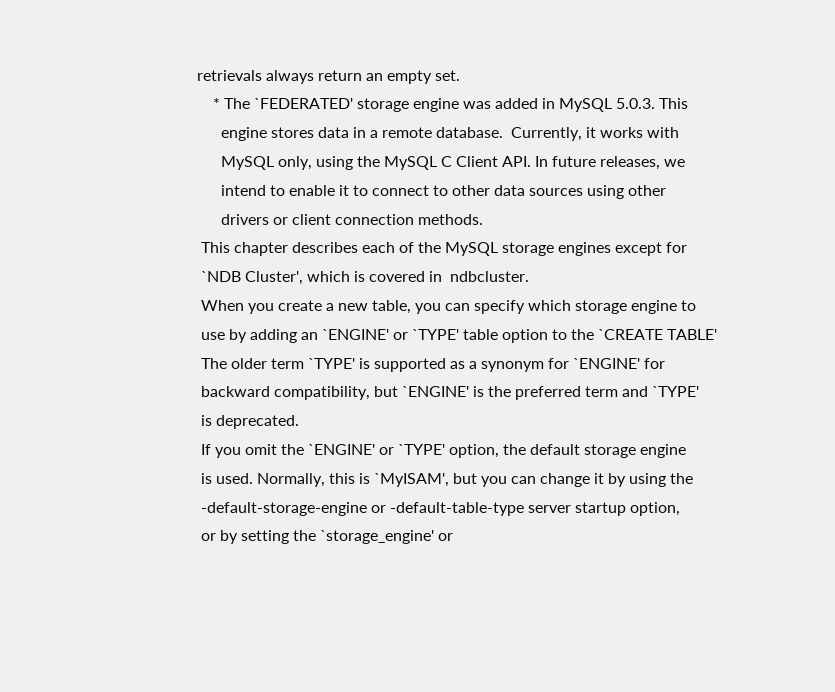retrievals always return an empty set.
    * The `FEDERATED' storage engine was added in MySQL 5.0.3. This
      engine stores data in a remote database.  Currently, it works with
      MySQL only, using the MySQL C Client API. In future releases, we
      intend to enable it to connect to other data sources using other
      drivers or client connection methods.
 This chapter describes each of the MySQL storage engines except for
 `NDB Cluster', which is covered in  ndbcluster.
 When you create a new table, you can specify which storage engine to
 use by adding an `ENGINE' or `TYPE' table option to the `CREATE TABLE'
 The older term `TYPE' is supported as a synonym for `ENGINE' for
 backward compatibility, but `ENGINE' is the preferred term and `TYPE'
 is deprecated.
 If you omit the `ENGINE' or `TYPE' option, the default storage engine
 is used. Normally, this is `MyISAM', but you can change it by using the
 -default-storage-engine or -default-table-type server startup option,
 or by setting the `storage_engine' or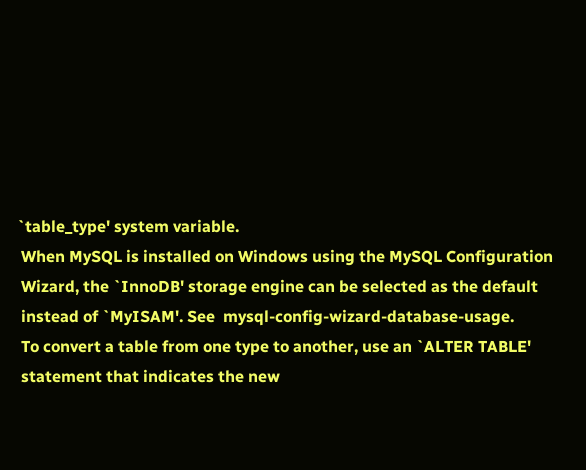`table_type' system variable.
 When MySQL is installed on Windows using the MySQL Configuration
 Wizard, the `InnoDB' storage engine can be selected as the default
 instead of `MyISAM'. See  mysql-config-wizard-database-usage.
 To convert a table from one type to another, use an `ALTER TABLE'
 statement that indicates the new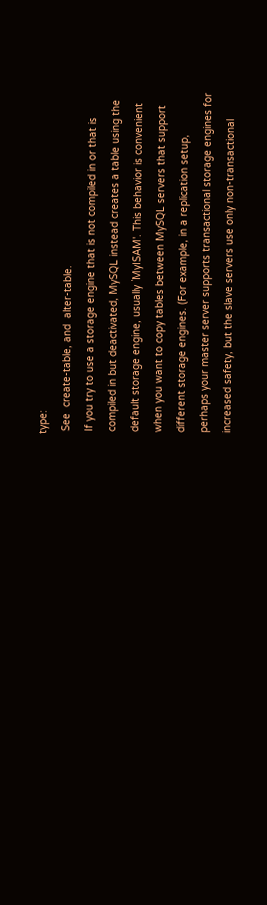type:
 See  create-table, and  alter-table.
 If you try to use a storage engine that is not compiled in or that is
 compiled in but deactivated, MySQL instead creates a table using the
 default storage engine, usually `MyISAM'. This behavior is convenient
 when you want to copy tables between MySQL servers that support
 different storage engines. (For example, in a replication setup,
 perhaps your master server supports transactional storage engines for
 increased safety, but the slave servers use only non-transactional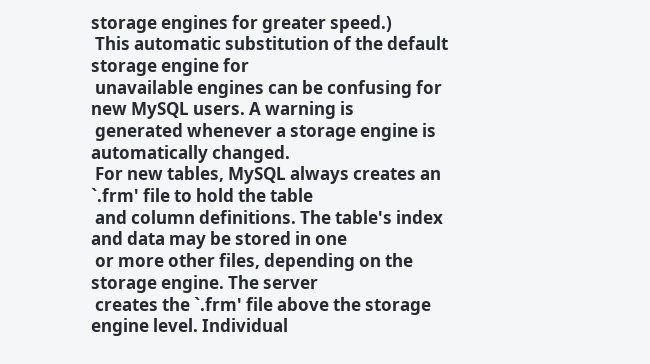storage engines for greater speed.)
 This automatic substitution of the default storage engine for
 unavailable engines can be confusing for new MySQL users. A warning is
 generated whenever a storage engine is automatically changed.
 For new tables, MySQL always creates an `.frm' file to hold the table
 and column definitions. The table's index and data may be stored in one
 or more other files, depending on the storage engine. The server
 creates the `.frm' file above the storage engine level. Individual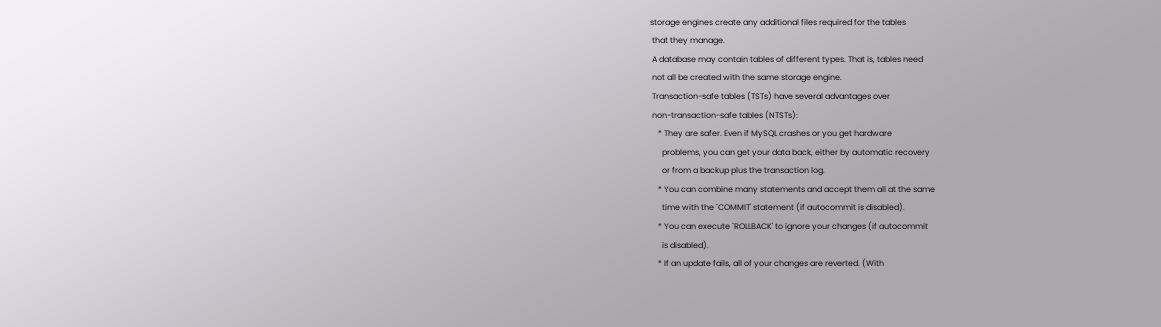storage engines create any additional files required for the tables
 that they manage.
 A database may contain tables of different types. That is, tables need
 not all be created with the same storage engine.
 Transaction-safe tables (TSTs) have several advantages over
 non-transaction-safe tables (NTSTs):
    * They are safer. Even if MySQL crashes or you get hardware
      problems, you can get your data back, either by automatic recovery
      or from a backup plus the transaction log.
    * You can combine many statements and accept them all at the same
      time with the `COMMIT' statement (if autocommit is disabled).
    * You can execute `ROLLBACK' to ignore your changes (if autocommit
      is disabled).
    * If an update fails, all of your changes are reverted. (With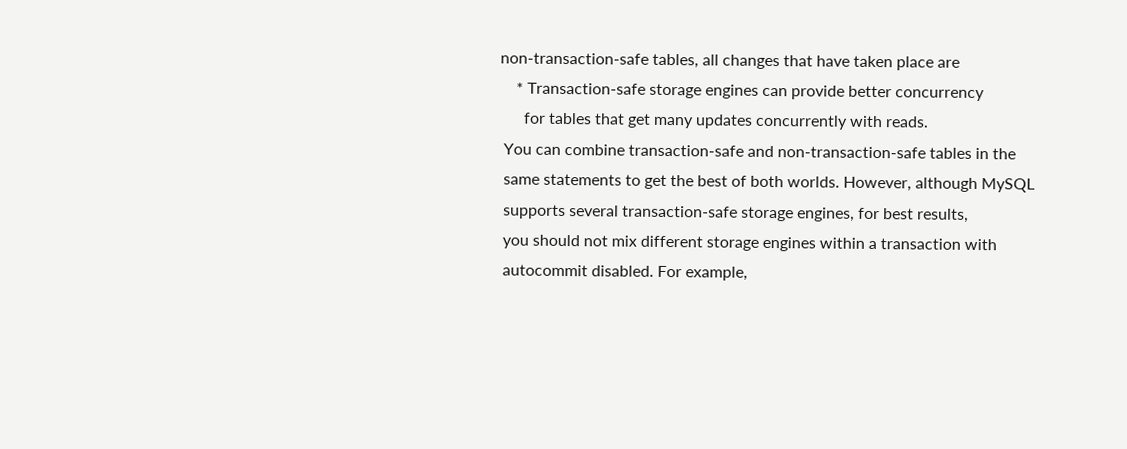non-transaction-safe tables, all changes that have taken place are
    * Transaction-safe storage engines can provide better concurrency
      for tables that get many updates concurrently with reads.
 You can combine transaction-safe and non-transaction-safe tables in the
 same statements to get the best of both worlds. However, although MySQL
 supports several transaction-safe storage engines, for best results,
 you should not mix different storage engines within a transaction with
 autocommit disabled. For example,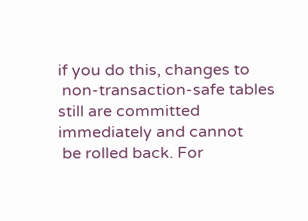if you do this, changes to
 non-transaction-safe tables still are committed immediately and cannot
 be rolled back. For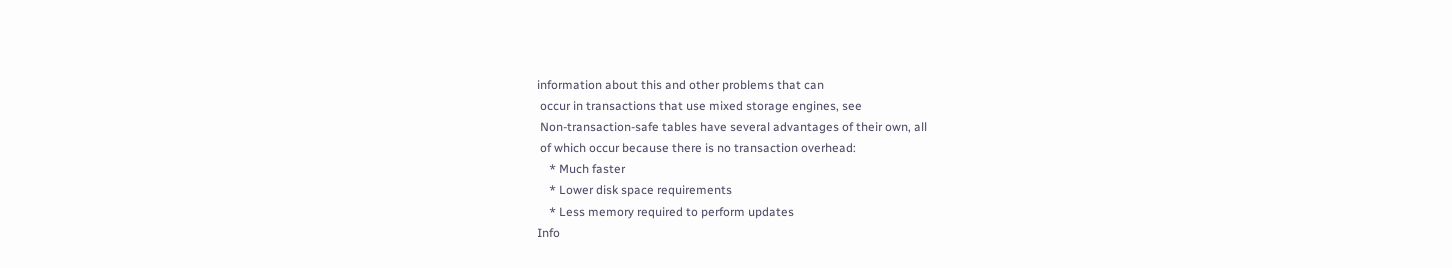information about this and other problems that can
 occur in transactions that use mixed storage engines, see
 Non-transaction-safe tables have several advantages of their own, all
 of which occur because there is no transaction overhead:
    * Much faster
    * Lower disk space requirements
    * Less memory required to perform updates
Info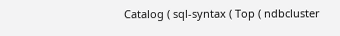Catalog ( sql-syntax ( Top ( ndbcluster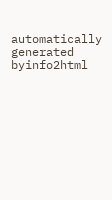automatically generated byinfo2html